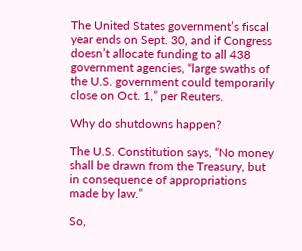The United States government’s fiscal year ends on Sept. 30, and if Congress doesn’t allocate funding to all 438 government agencies, “large swaths of the U.S. government could temporarily close on Oct. 1,” per Reuters.

Why do shutdowns happen?

The U.S. Constitution says, “No money shall be drawn from the Treasury, but in consequence of appropriations made by law.”

So,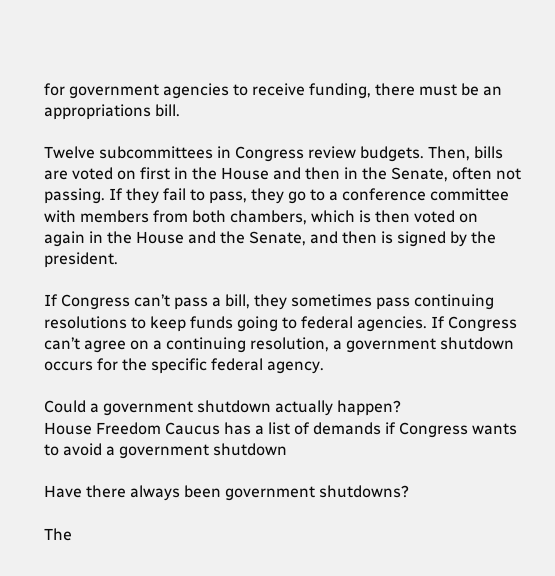for government agencies to receive funding, there must be an appropriations bill.

Twelve subcommittees in Congress review budgets. Then, bills are voted on first in the House and then in the Senate, often not passing. If they fail to pass, they go to a conference committee with members from both chambers, which is then voted on again in the House and the Senate, and then is signed by the president.

If Congress can’t pass a bill, they sometimes pass continuing resolutions to keep funds going to federal agencies. If Congress can’t agree on a continuing resolution, a government shutdown occurs for the specific federal agency.

Could a government shutdown actually happen?
House Freedom Caucus has a list of demands if Congress wants to avoid a government shutdown

Have there always been government shutdowns?

The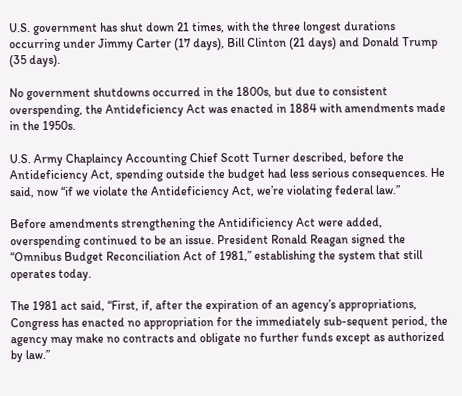U.S. government has shut down 21 times, with the three longest durations occurring under Jimmy Carter (17 days), Bill Clinton (21 days) and Donald Trump (35 days).

No government shutdowns occurred in the 1800s, but due to consistent overspending, the Antideficiency Act was enacted in 1884 with amendments made in the 1950s.

U.S. Army Chaplaincy Accounting Chief Scott Turner described, before the Antideficiency Act, spending outside the budget had less serious consequences. He said, now “if we violate the Antideficiency Act, we’re violating federal law.”

Before amendments strengthening the Antidificiency Act were added, overspending continued to be an issue. President Ronald Reagan signed the “Omnibus Budget Reconciliation Act of 1981,” establishing the system that still operates today.

The 1981 act said, “First, if, after the expiration of an agency’s appropriations, Congress has enacted no appropriation for the immediately sub-sequent period, the agency may make no contracts and obligate no further funds except as authorized by law.”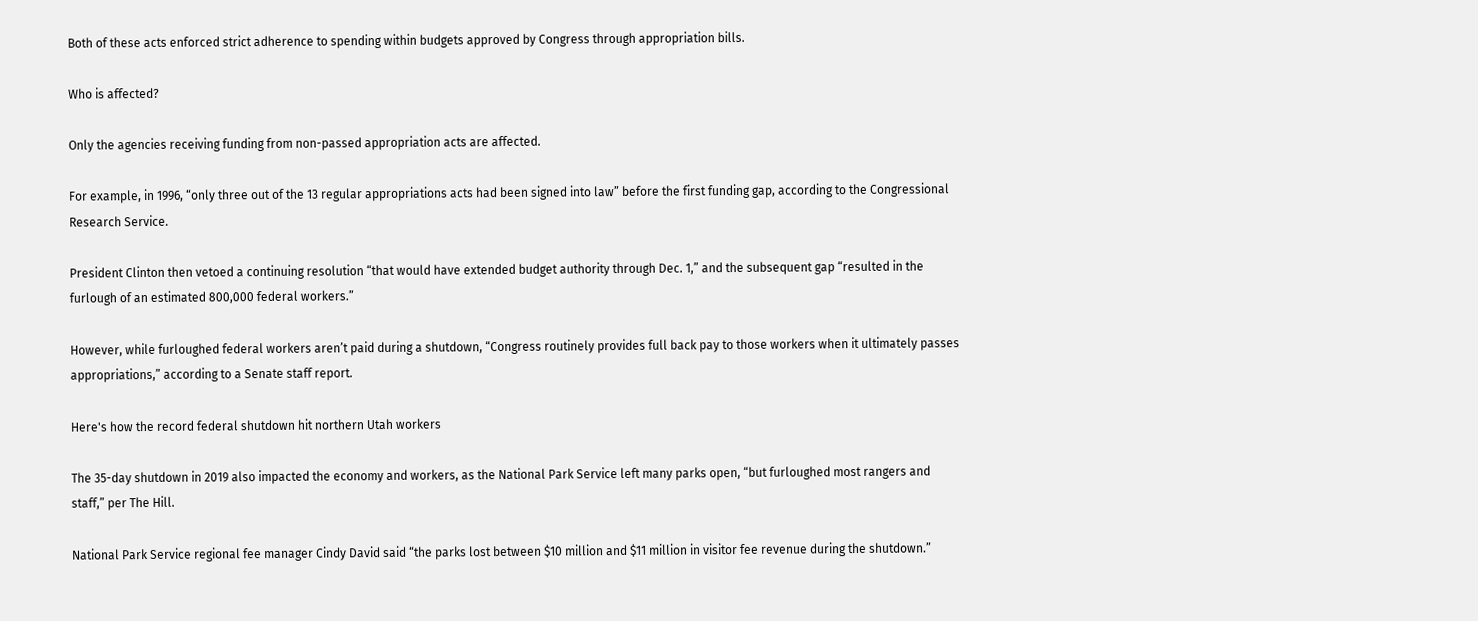Both of these acts enforced strict adherence to spending within budgets approved by Congress through appropriation bills.

Who is affected?

Only the agencies receiving funding from non-passed appropriation acts are affected.

For example, in 1996, “only three out of the 13 regular appropriations acts had been signed into law” before the first funding gap, according to the Congressional Research Service.

President Clinton then vetoed a continuing resolution “that would have extended budget authority through Dec. 1,” and the subsequent gap “resulted in the furlough of an estimated 800,000 federal workers.”

However, while furloughed federal workers aren’t paid during a shutdown, “Congress routinely provides full back pay to those workers when it ultimately passes appropriations,” according to a Senate staff report.

Here's how the record federal shutdown hit northern Utah workers

The 35-day shutdown in 2019 also impacted the economy and workers, as the National Park Service left many parks open, “but furloughed most rangers and staff,” per The Hill.

National Park Service regional fee manager Cindy David said “the parks lost between $10 million and $11 million in visitor fee revenue during the shutdown.”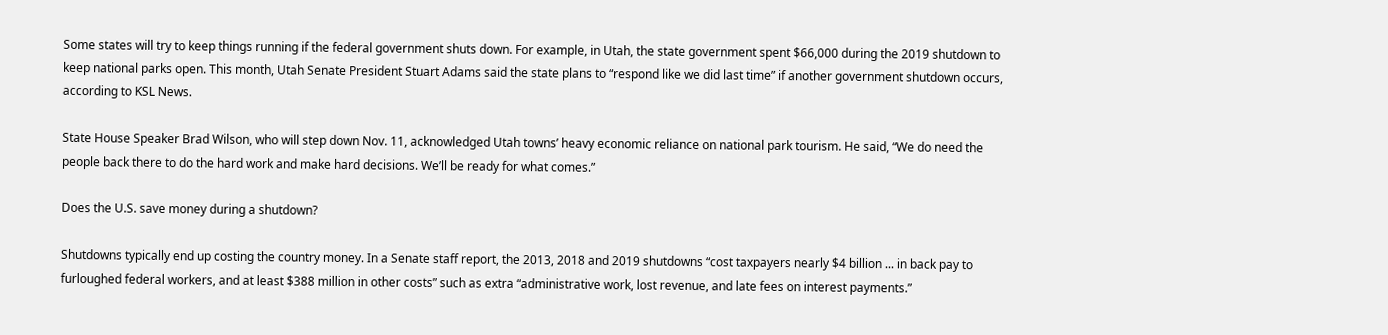Some states will try to keep things running if the federal government shuts down. For example, in Utah, the state government spent $66,000 during the 2019 shutdown to keep national parks open. This month, Utah Senate President Stuart Adams said the state plans to “respond like we did last time” if another government shutdown occurs, according to KSL News.

State House Speaker Brad Wilson, who will step down Nov. 11, acknowledged Utah towns’ heavy economic reliance on national park tourism. He said, “We do need the people back there to do the hard work and make hard decisions. We’ll be ready for what comes.”

Does the U.S. save money during a shutdown?

Shutdowns typically end up costing the country money. In a Senate staff report, the 2013, 2018 and 2019 shutdowns “cost taxpayers nearly $4 billion ... in back pay to furloughed federal workers, and at least $388 million in other costs” such as extra “administrative work, lost revenue, and late fees on interest payments.”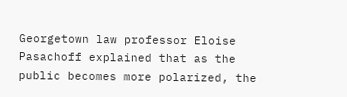Georgetown law professor Eloise Pasachoff explained that as the public becomes more polarized, the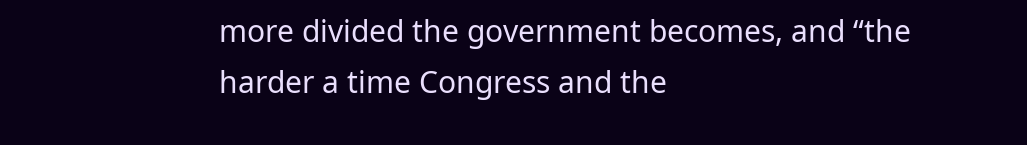more divided the government becomes, and “the harder a time Congress and the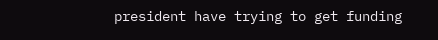president have trying to get funding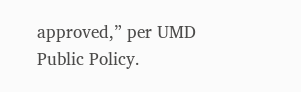approved,” per UMD Public Policy.